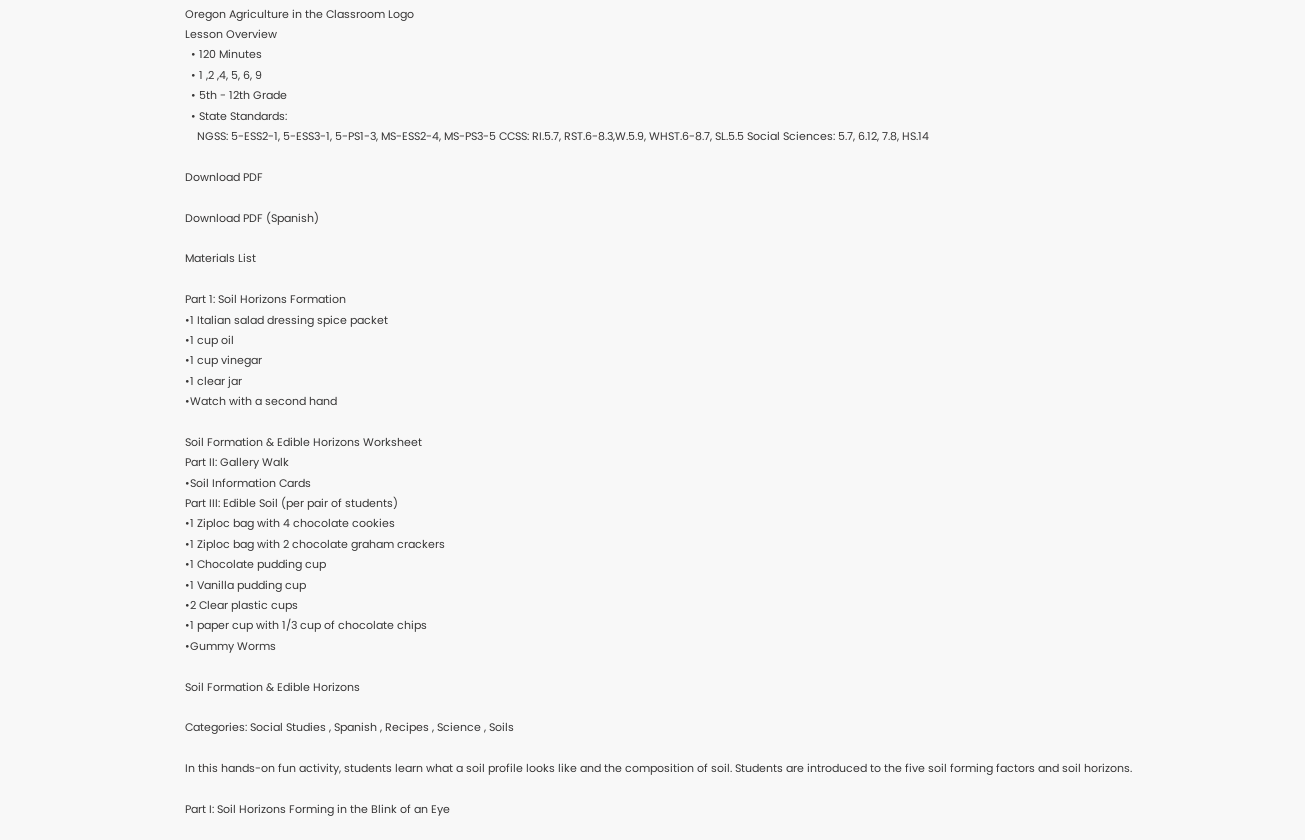Oregon Agriculture in the Classroom Logo
Lesson Overview
  • 120 Minutes
  • 1 ,2 ,4, 5, 6, 9
  • 5th - 12th Grade
  • State Standards:
    NGSS: 5-ESS2-1, 5-ESS3-1, 5-PS1-3, MS-ESS2-4, MS-PS3-5 CCSS: RI.5.7, RST.6-8.3,W.5.9, WHST.6-8.7, SL.5.5 Social Sciences: 5.7, 6.12, 7.8, HS.14

Download PDF

Download PDF (Spanish)

Materials List

Part 1: Soil Horizons Formation
•1 Italian salad dressing spice packet
•1 cup oil
•1 cup vinegar
•1 clear jar
•Watch with a second hand

Soil Formation & Edible Horizons Worksheet
Part II: Gallery Walk
•Soil Information Cards
Part III: Edible Soil (per pair of students)
•1 Ziploc bag with 4 chocolate cookies
•1 Ziploc bag with 2 chocolate graham crackers
•1 Chocolate pudding cup
•1 Vanilla pudding cup
•2 Clear plastic cups
•1 paper cup with 1/3 cup of chocolate chips
•Gummy Worms

Soil Formation & Edible Horizons

Categories: Social Studies , Spanish , Recipes , Science , Soils

In this hands-on fun activity, students learn what a soil profile looks like and the composition of soil. Students are introduced to the five soil forming factors and soil horizons.

Part I: Soil Horizons Forming in the Blink of an Eye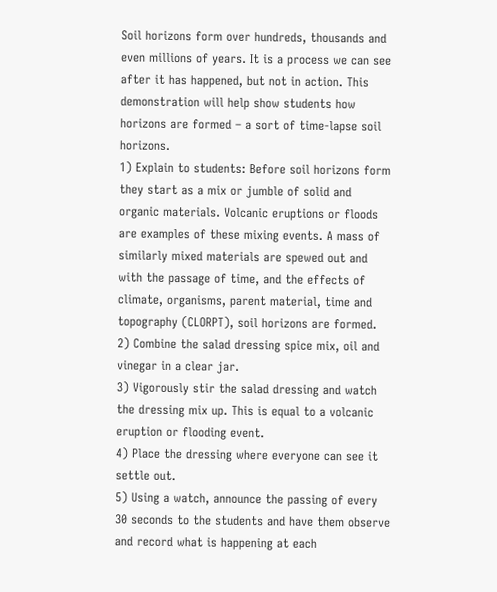Soil horizons form over hundreds, thousands and even millions of years. It is a process we can see after it has happened, but not in action. This demonstration will help show students how horizons are formed – a sort of time-lapse soil horizons.
1) Explain to students: Before soil horizons form they start as a mix or jumble of solid and organic materials. Volcanic eruptions or floods are examples of these mixing events. A mass of similarly mixed materials are spewed out and with the passage of time, and the effects of climate, organisms, parent material, time and topography (CLORPT), soil horizons are formed.
2) Combine the salad dressing spice mix, oil and vinegar in a clear jar.
3) Vigorously stir the salad dressing and watch the dressing mix up. This is equal to a volcanic eruption or flooding event.
4) Place the dressing where everyone can see it settle out.
5) Using a watch, announce the passing of every 30 seconds to the students and have them observe and record what is happening at each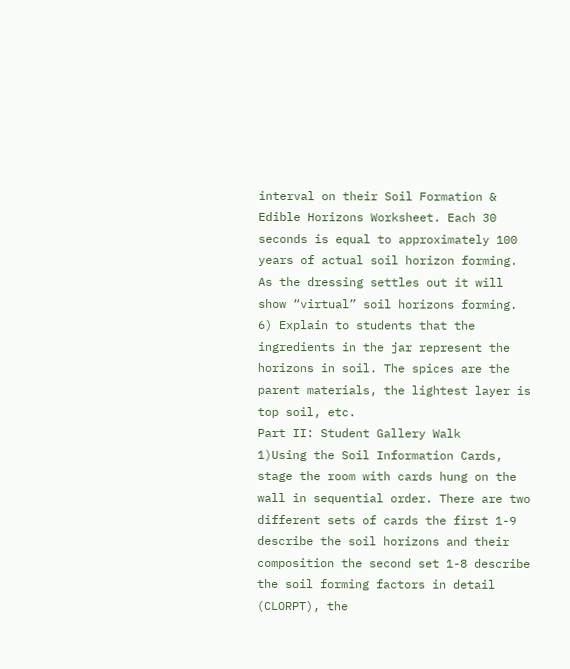interval on their Soil Formation & Edible Horizons Worksheet. Each 30 seconds is equal to approximately 100 years of actual soil horizon forming. As the dressing settles out it will show “virtual” soil horizons forming.
6) Explain to students that the ingredients in the jar represent the horizons in soil. The spices are the parent materials, the lightest layer is top soil, etc.
Part II: Student Gallery Walk
1)Using the Soil Information Cards, stage the room with cards hung on the wall in sequential order. There are two different sets of cards the first 1-9 describe the soil horizons and their composition the second set 1-8 describe the soil forming factors in detail (CLORPT), the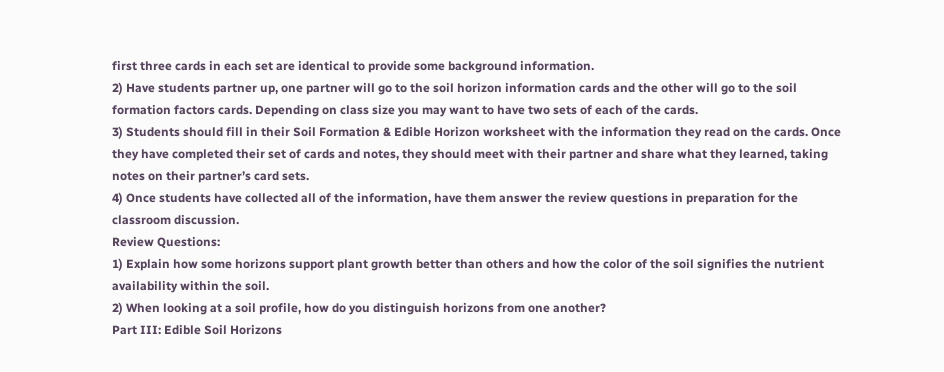first three cards in each set are identical to provide some background information.
2) Have students partner up, one partner will go to the soil horizon information cards and the other will go to the soil
formation factors cards. Depending on class size you may want to have two sets of each of the cards.
3) Students should fill in their Soil Formation & Edible Horizon worksheet with the information they read on the cards. Once
they have completed their set of cards and notes, they should meet with their partner and share what they learned, taking
notes on their partner’s card sets.
4) Once students have collected all of the information, have them answer the review questions in preparation for the
classroom discussion.
Review Questions:
1) Explain how some horizons support plant growth better than others and how the color of the soil signifies the nutrient
availability within the soil.
2) When looking at a soil profile, how do you distinguish horizons from one another?
Part III: Edible Soil Horizons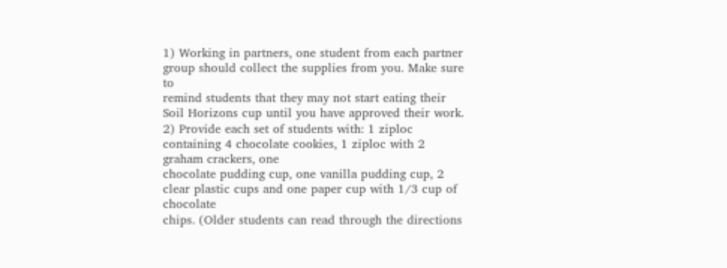1) Working in partners, one student from each partner group should collect the supplies from you. Make sure to
remind students that they may not start eating their Soil Horizons cup until you have approved their work.
2) Provide each set of students with: 1 ziploc containing 4 chocolate cookies, 1 ziploc with 2 graham crackers, one
chocolate pudding cup, one vanilla pudding cup, 2 clear plastic cups and one paper cup with 1/3 cup of chocolate
chips. (Older students can read through the directions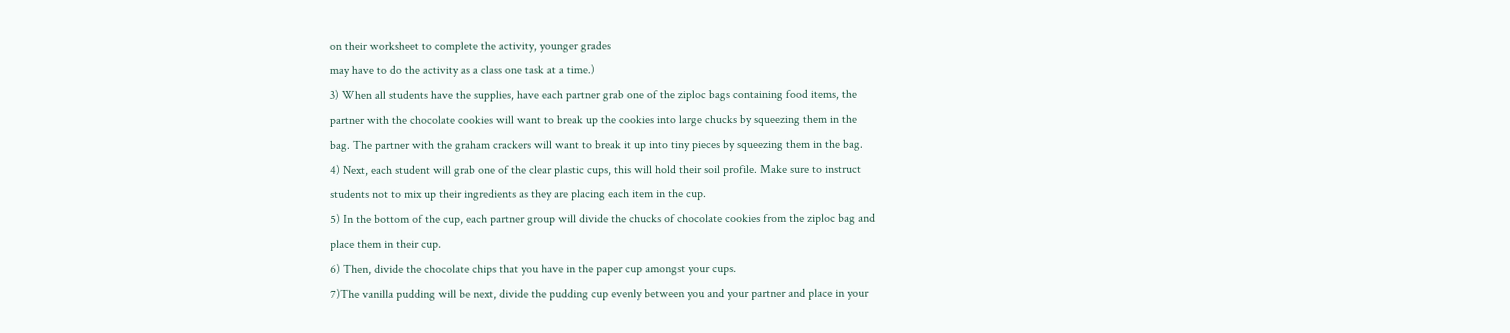on their worksheet to complete the activity, younger grades
may have to do the activity as a class one task at a time.)
3) When all students have the supplies, have each partner grab one of the ziploc bags containing food items, the
partner with the chocolate cookies will want to break up the cookies into large chucks by squeezing them in the
bag. The partner with the graham crackers will want to break it up into tiny pieces by squeezing them in the bag.
4) Next, each student will grab one of the clear plastic cups, this will hold their soil profile. Make sure to instruct
students not to mix up their ingredients as they are placing each item in the cup.
5) In the bottom of the cup, each partner group will divide the chucks of chocolate cookies from the ziploc bag and
place them in their cup.
6) Then, divide the chocolate chips that you have in the paper cup amongst your cups.
7)The vanilla pudding will be next, divide the pudding cup evenly between you and your partner and place in your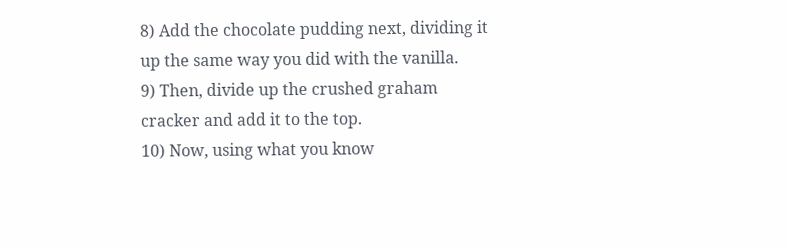8) Add the chocolate pudding next, dividing it up the same way you did with the vanilla.
9) Then, divide up the crushed graham cracker and add it to the top.
10) Now, using what you know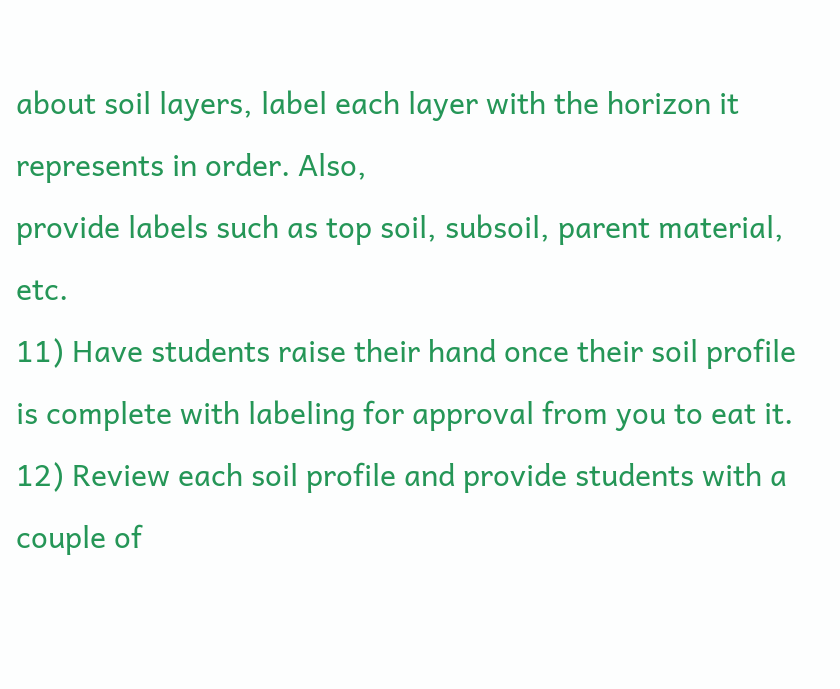about soil layers, label each layer with the horizon it represents in order. Also,
provide labels such as top soil, subsoil, parent material, etc.
11) Have students raise their hand once their soil profile is complete with labeling for approval from you to eat it.
12) Review each soil profile and provide students with a couple of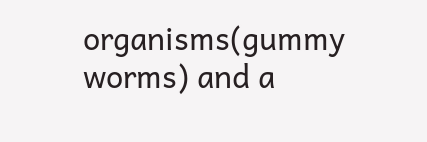organisms(gummy worms) and a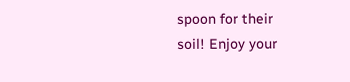spoon for their
soil! Enjoy your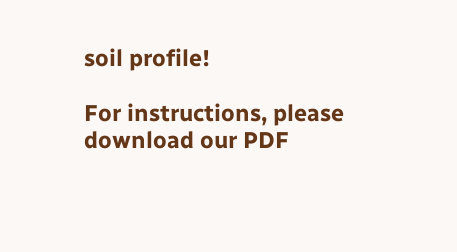soil profile!

For instructions, please download our PDF